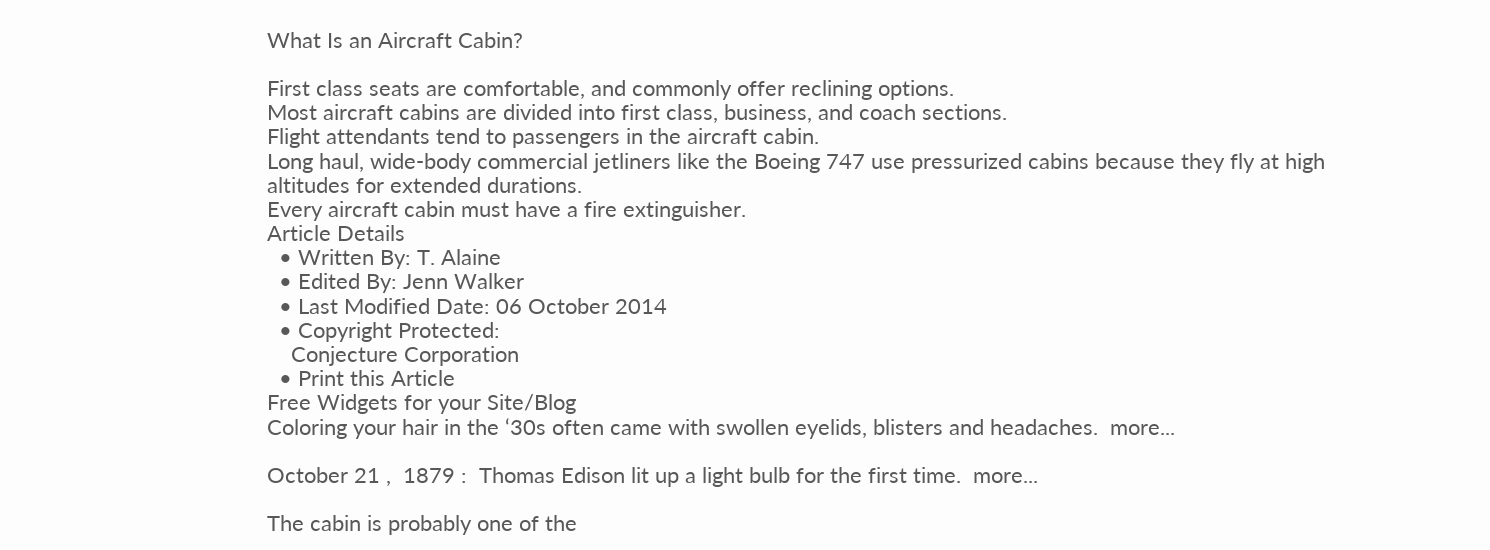What Is an Aircraft Cabin?

First class seats are comfortable, and commonly offer reclining options.
Most aircraft cabins are divided into first class, business, and coach sections.
Flight attendants tend to passengers in the aircraft cabin.
Long haul, wide-body commercial jetliners like the Boeing 747 use pressurized cabins because they fly at high altitudes for extended durations.
Every aircraft cabin must have a fire extinguisher.
Article Details
  • Written By: T. Alaine
  • Edited By: Jenn Walker
  • Last Modified Date: 06 October 2014
  • Copyright Protected:
    Conjecture Corporation
  • Print this Article
Free Widgets for your Site/Blog
Coloring your hair in the ‘30s often came with swollen eyelids, blisters and headaches.  more...

October 21 ,  1879 :  Thomas Edison lit up a light bulb for the first time.  more...

The cabin is probably one of the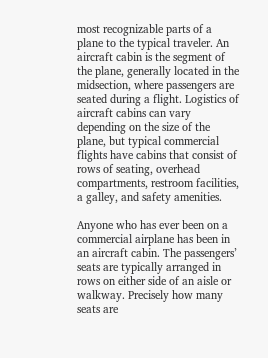most recognizable parts of a plane to the typical traveler. An aircraft cabin is the segment of the plane, generally located in the midsection, where passengers are seated during a flight. Logistics of aircraft cabins can vary depending on the size of the plane, but typical commercial flights have cabins that consist of rows of seating, overhead compartments, restroom facilities, a galley, and safety amenities.

Anyone who has ever been on a commercial airplane has been in an aircraft cabin. The passengers’ seats are typically arranged in rows on either side of an aisle or walkway. Precisely how many seats are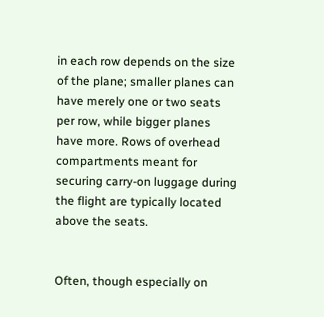in each row depends on the size of the plane; smaller planes can have merely one or two seats per row, while bigger planes have more. Rows of overhead compartments meant for securing carry-on luggage during the flight are typically located above the seats.


Often, though especially on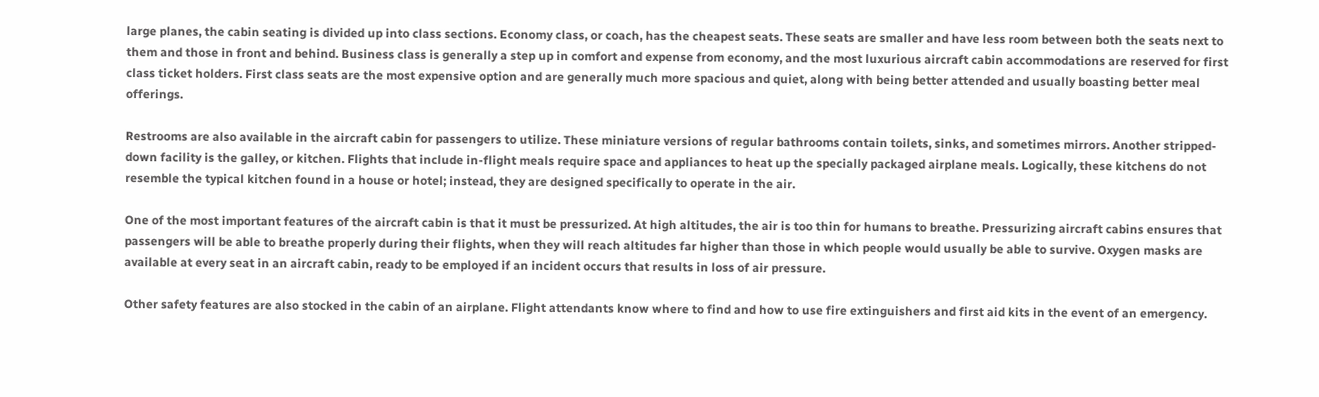large planes, the cabin seating is divided up into class sections. Economy class, or coach, has the cheapest seats. These seats are smaller and have less room between both the seats next to them and those in front and behind. Business class is generally a step up in comfort and expense from economy, and the most luxurious aircraft cabin accommodations are reserved for first class ticket holders. First class seats are the most expensive option and are generally much more spacious and quiet, along with being better attended and usually boasting better meal offerings.

Restrooms are also available in the aircraft cabin for passengers to utilize. These miniature versions of regular bathrooms contain toilets, sinks, and sometimes mirrors. Another stripped-down facility is the galley, or kitchen. Flights that include in-flight meals require space and appliances to heat up the specially packaged airplane meals. Logically, these kitchens do not resemble the typical kitchen found in a house or hotel; instead, they are designed specifically to operate in the air.

One of the most important features of the aircraft cabin is that it must be pressurized. At high altitudes, the air is too thin for humans to breathe. Pressurizing aircraft cabins ensures that passengers will be able to breathe properly during their flights, when they will reach altitudes far higher than those in which people would usually be able to survive. Oxygen masks are available at every seat in an aircraft cabin, ready to be employed if an incident occurs that results in loss of air pressure.

Other safety features are also stocked in the cabin of an airplane. Flight attendants know where to find and how to use fire extinguishers and first aid kits in the event of an emergency.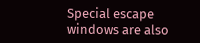Special escape windows are also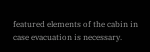featured elements of the cabin in case evacuation is necessary.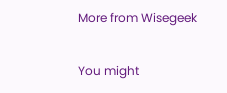More from Wisegeek

You might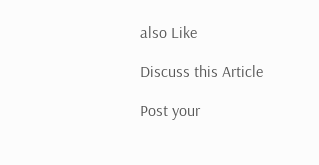also Like

Discuss this Article

Post your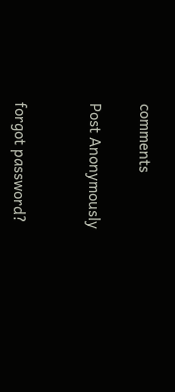comments

Post Anonymously


forgot password?